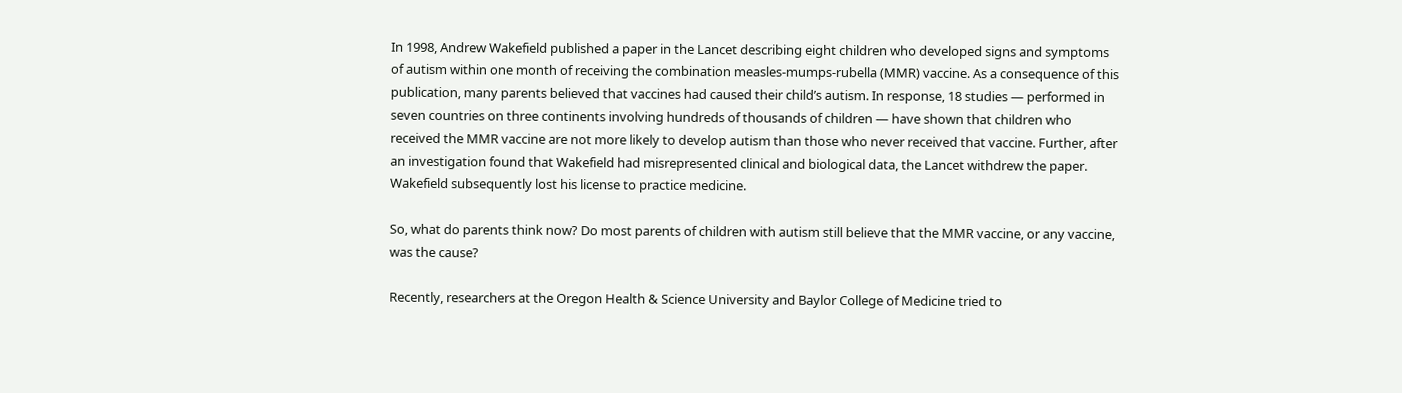In 1998, Andrew Wakefield published a paper in the Lancet describing eight children who developed signs and symptoms of autism within one month of receiving the combination measles-mumps-rubella (MMR) vaccine. As a consequence of this publication, many parents believed that vaccines had caused their child’s autism. In response, 18 studies — performed in seven countries on three continents involving hundreds of thousands of children — have shown that children who received the MMR vaccine are not more likely to develop autism than those who never received that vaccine. Further, after an investigation found that Wakefield had misrepresented clinical and biological data, the Lancet withdrew the paper. Wakefield subsequently lost his license to practice medicine.

So, what do parents think now? Do most parents of children with autism still believe that the MMR vaccine, or any vaccine, was the cause?

Recently, researchers at the Oregon Health & Science University and Baylor College of Medicine tried to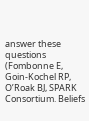answer these questions (Fombonne E, Goin-Kochel RP, O’Roak BJ, SPARK Consortium. Beliefs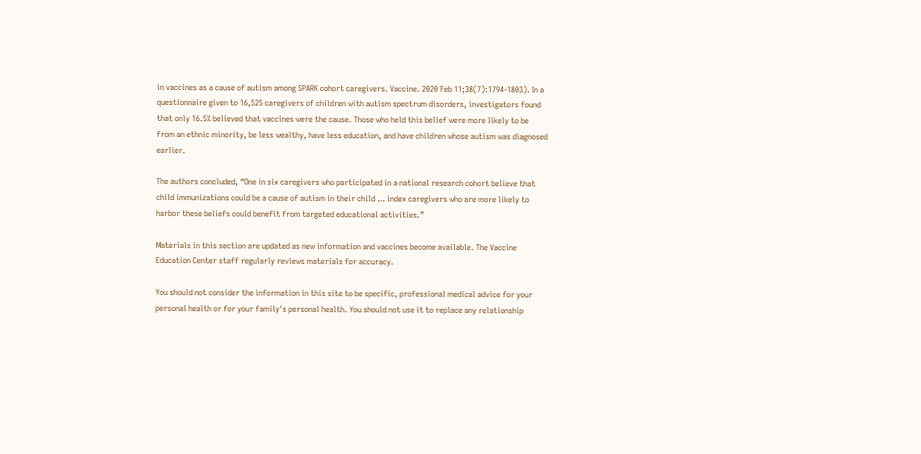in vaccines as a cause of autism among SPARK cohort caregivers. Vaccine. 2020 Feb 11;38(7):1794-1803). In a questionnaire given to 16,525 caregivers of children with autism spectrum disorders, investigators found that only 16.5% believed that vaccines were the cause. Those who held this belief were more likely to be from an ethnic minority, be less wealthy, have less education, and have children whose autism was diagnosed earlier.

The authors concluded, “One in six caregivers who participated in a national research cohort believe that child immunizations could be a cause of autism in their child … index caregivers who are more likely to harbor these beliefs could benefit from targeted educational activities.”

Materials in this section are updated as new information and vaccines become available. The Vaccine Education Center staff regularly reviews materials for accuracy.

You should not consider the information in this site to be specific, professional medical advice for your personal health or for your family's personal health. You should not use it to replace any relationship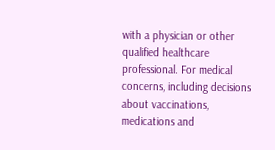with a physician or other qualified healthcare professional. For medical concerns, including decisions about vaccinations, medications and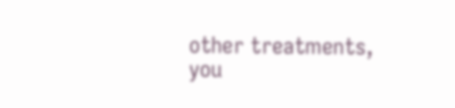other treatments, you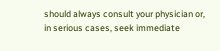should always consult your physician or, in serious cases, seek immediate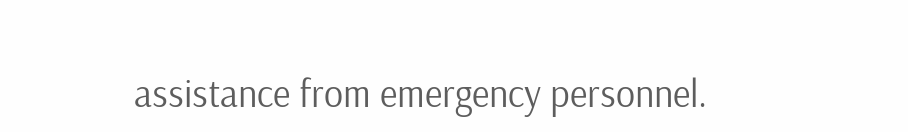assistance from emergency personnel.